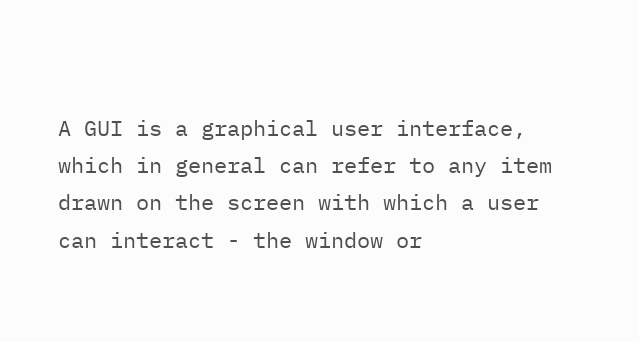A GUI is a graphical user interface, which in general can refer to any item drawn on the screen with which a user can interact - the window or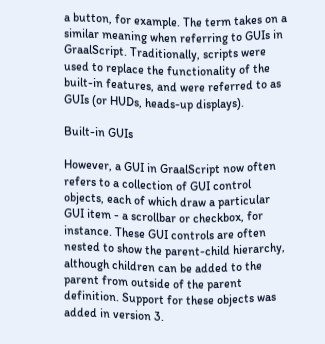a button, for example. The term takes on a similar meaning when referring to GUIs in GraalScript. Traditionally, scripts were used to replace the functionality of the built-in features, and were referred to as GUIs (or HUDs, heads-up displays).

Built-in GUIs

However, a GUI in GraalScript now often refers to a collection of GUI control objects, each of which draw a particular GUI item - a scrollbar or checkbox, for instance. These GUI controls are often nested to show the parent-child hierarchy, although children can be added to the parent from outside of the parent definition. Support for these objects was added in version 3.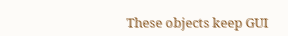These objects keep GUI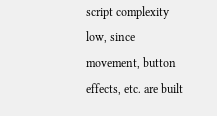script complexity low, since movement, button effects, etc. are built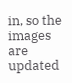in, so the images are updated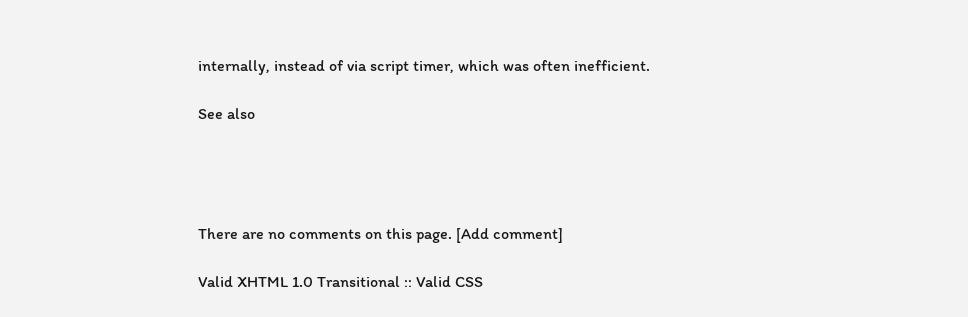internally, instead of via script timer, which was often inefficient.

See also




There are no comments on this page. [Add comment]

Valid XHTML 1.0 Transitional :: Valid CSS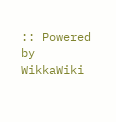:: Powered by WikkaWiki